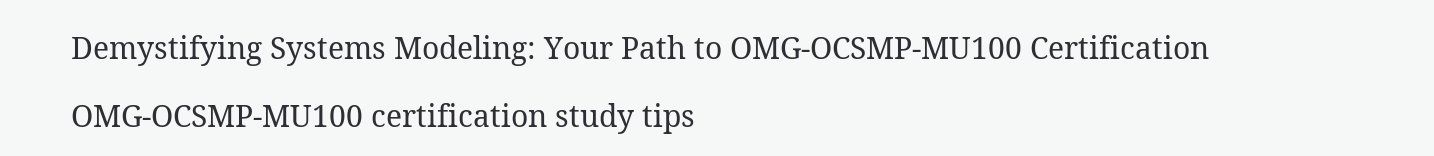Demystifying Systems Modeling: Your Path to OMG-OCSMP-MU100 Certification

OMG-OCSMP-MU100 certification study tips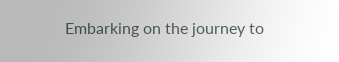Embarking on the journey to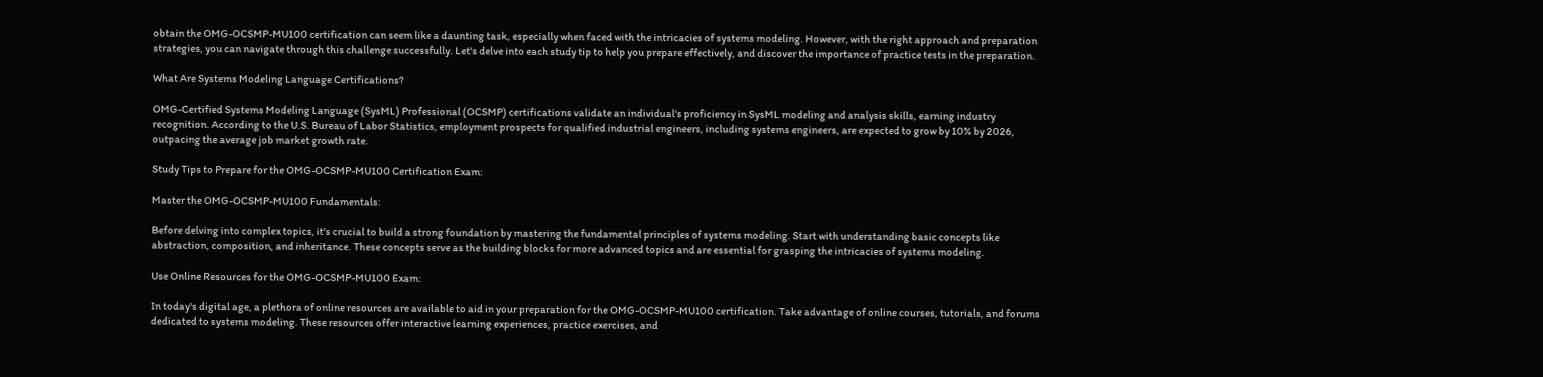obtain the OMG-OCSMP-MU100 certification can seem like a daunting task, especially when faced with the intricacies of systems modeling. However, with the right approach and preparation strategies, you can navigate through this challenge successfully. Let's delve into each study tip to help you prepare effectively, and discover the importance of practice tests in the preparation.

What Are Systems Modeling Language Certifications?

OMG-Certified Systems Modeling Language (SysML) Professional (OCSMP) certifications validate an individual's proficiency in SysML modeling and analysis skills, earning industry recognition. According to the U.S. Bureau of Labor Statistics, employment prospects for qualified industrial engineers, including systems engineers, are expected to grow by 10% by 2026, outpacing the average job market growth rate.

Study Tips to Prepare for the OMG-OCSMP-MU100 Certification Exam:

Master the OMG-OCSMP-MU100 Fundamentals:

Before delving into complex topics, it's crucial to build a strong foundation by mastering the fundamental principles of systems modeling. Start with understanding basic concepts like abstraction, composition, and inheritance. These concepts serve as the building blocks for more advanced topics and are essential for grasping the intricacies of systems modeling.

Use Online Resources for the OMG-OCSMP-MU100 Exam:

In today's digital age, a plethora of online resources are available to aid in your preparation for the OMG-OCSMP-MU100 certification. Take advantage of online courses, tutorials, and forums dedicated to systems modeling. These resources offer interactive learning experiences, practice exercises, and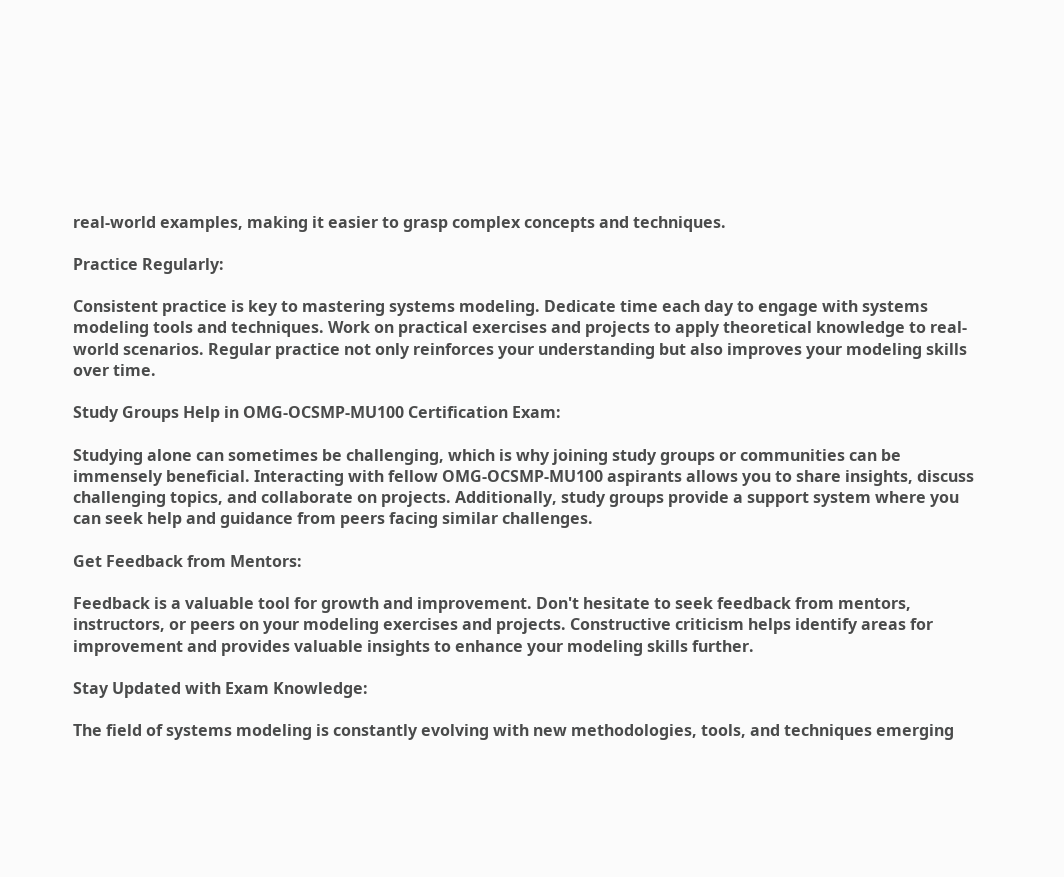real-world examples, making it easier to grasp complex concepts and techniques.

Practice Regularly:

Consistent practice is key to mastering systems modeling. Dedicate time each day to engage with systems modeling tools and techniques. Work on practical exercises and projects to apply theoretical knowledge to real-world scenarios. Regular practice not only reinforces your understanding but also improves your modeling skills over time.

Study Groups Help in OMG-OCSMP-MU100 Certification Exam:

Studying alone can sometimes be challenging, which is why joining study groups or communities can be immensely beneficial. Interacting with fellow OMG-OCSMP-MU100 aspirants allows you to share insights, discuss challenging topics, and collaborate on projects. Additionally, study groups provide a support system where you can seek help and guidance from peers facing similar challenges.

Get Feedback from Mentors:

Feedback is a valuable tool for growth and improvement. Don't hesitate to seek feedback from mentors, instructors, or peers on your modeling exercises and projects. Constructive criticism helps identify areas for improvement and provides valuable insights to enhance your modeling skills further.

Stay Updated with Exam Knowledge:

The field of systems modeling is constantly evolving with new methodologies, tools, and techniques emerging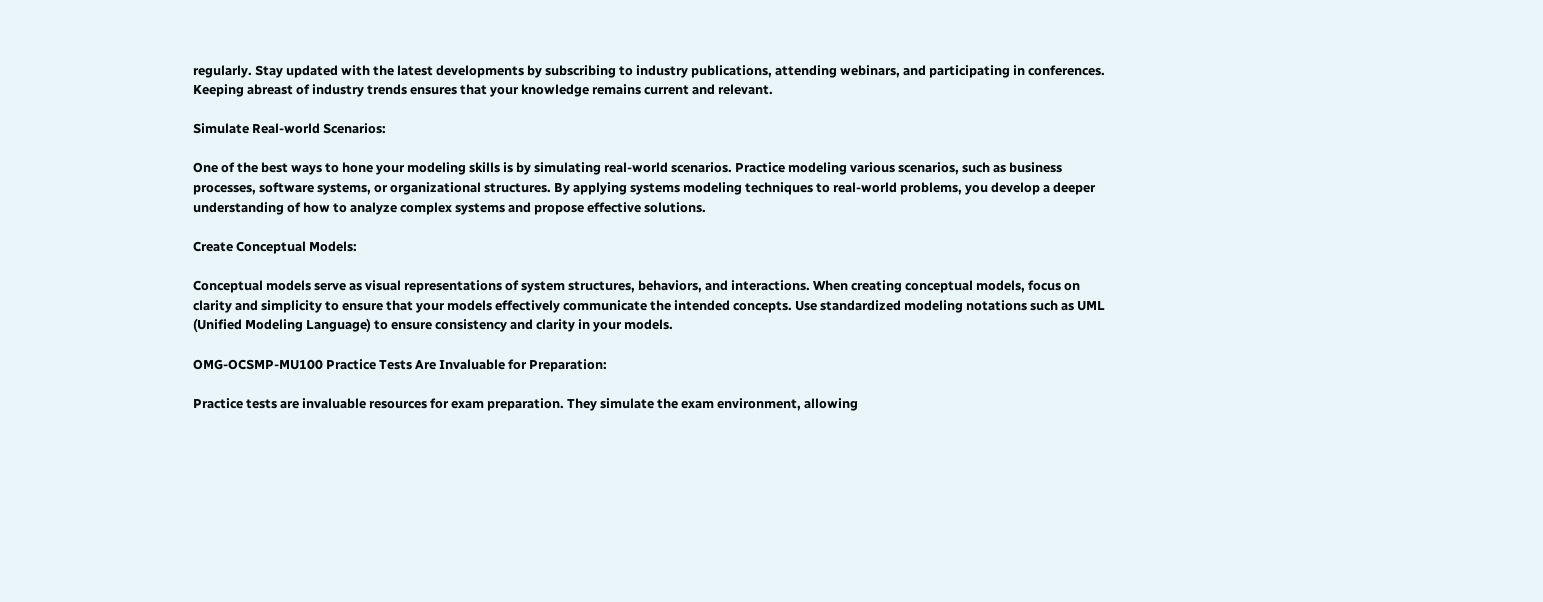regularly. Stay updated with the latest developments by subscribing to industry publications, attending webinars, and participating in conferences. Keeping abreast of industry trends ensures that your knowledge remains current and relevant.

Simulate Real-world Scenarios:

One of the best ways to hone your modeling skills is by simulating real-world scenarios. Practice modeling various scenarios, such as business processes, software systems, or organizational structures. By applying systems modeling techniques to real-world problems, you develop a deeper understanding of how to analyze complex systems and propose effective solutions.

Create Conceptual Models:

Conceptual models serve as visual representations of system structures, behaviors, and interactions. When creating conceptual models, focus on clarity and simplicity to ensure that your models effectively communicate the intended concepts. Use standardized modeling notations such as UML (Unified Modeling Language) to ensure consistency and clarity in your models.

OMG-OCSMP-MU100 Practice Tests Are Invaluable for Preparation:

Practice tests are invaluable resources for exam preparation. They simulate the exam environment, allowing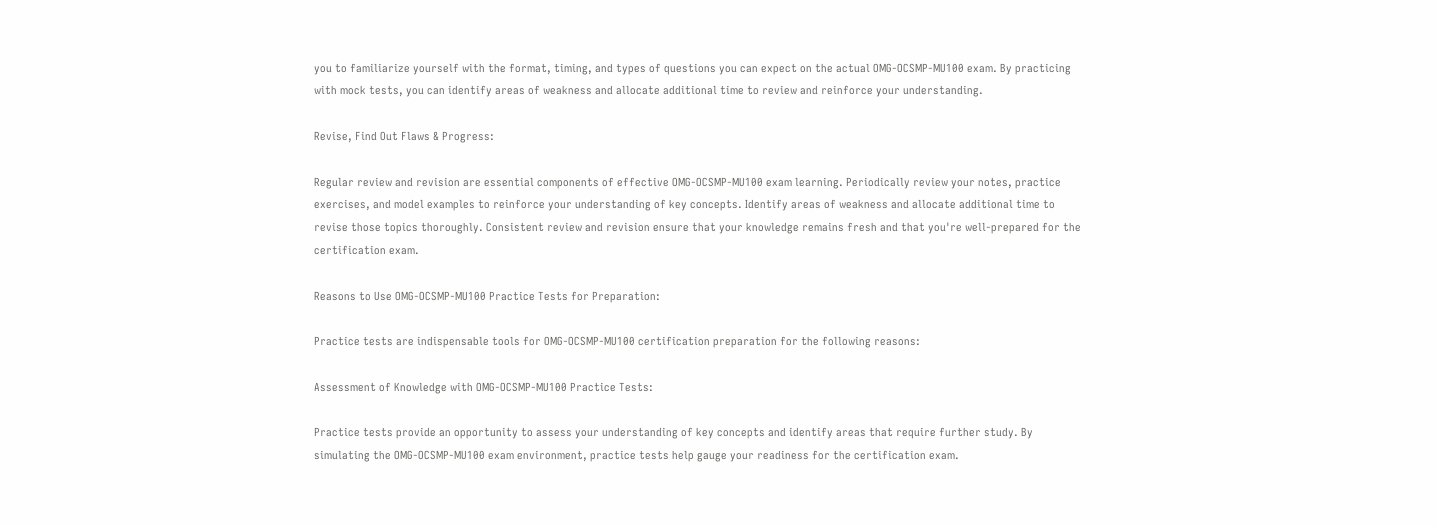you to familiarize yourself with the format, timing, and types of questions you can expect on the actual OMG-OCSMP-MU100 exam. By practicing with mock tests, you can identify areas of weakness and allocate additional time to review and reinforce your understanding.

Revise, Find Out Flaws & Progress:

Regular review and revision are essential components of effective OMG-OCSMP-MU100 exam learning. Periodically review your notes, practice exercises, and model examples to reinforce your understanding of key concepts. Identify areas of weakness and allocate additional time to revise those topics thoroughly. Consistent review and revision ensure that your knowledge remains fresh and that you're well-prepared for the certification exam.

Reasons to Use OMG-OCSMP-MU100 Practice Tests for Preparation:

Practice tests are indispensable tools for OMG-OCSMP-MU100 certification preparation for the following reasons:

Assessment of Knowledge with OMG-OCSMP-MU100 Practice Tests:

Practice tests provide an opportunity to assess your understanding of key concepts and identify areas that require further study. By simulating the OMG-OCSMP-MU100 exam environment, practice tests help gauge your readiness for the certification exam.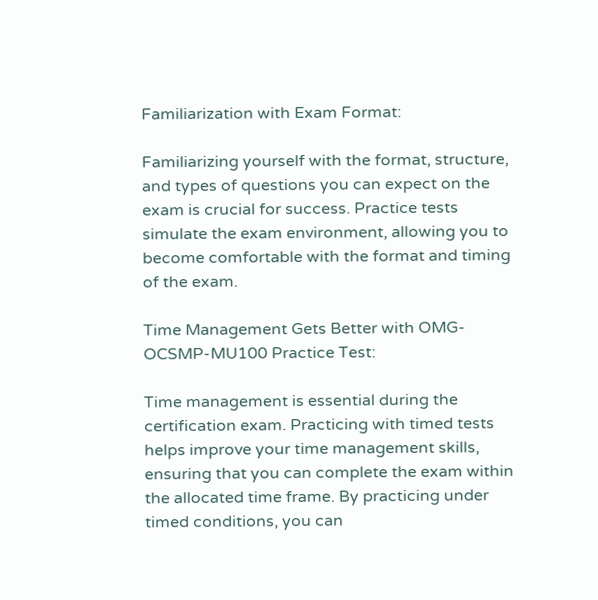Familiarization with Exam Format:

Familiarizing yourself with the format, structure, and types of questions you can expect on the exam is crucial for success. Practice tests simulate the exam environment, allowing you to become comfortable with the format and timing of the exam.

Time Management Gets Better with OMG-OCSMP-MU100 Practice Test:

Time management is essential during the certification exam. Practicing with timed tests helps improve your time management skills, ensuring that you can complete the exam within the allocated time frame. By practicing under timed conditions, you can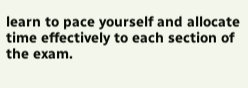learn to pace yourself and allocate time effectively to each section of the exam.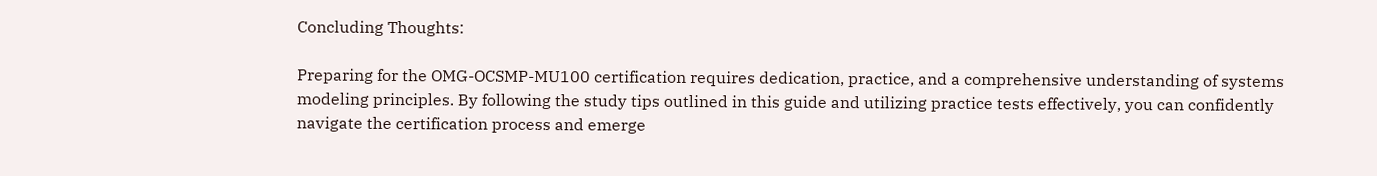Concluding Thoughts:

Preparing for the OMG-OCSMP-MU100 certification requires dedication, practice, and a comprehensive understanding of systems modeling principles. By following the study tips outlined in this guide and utilizing practice tests effectively, you can confidently navigate the certification process and emerge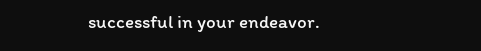successful in your endeavor.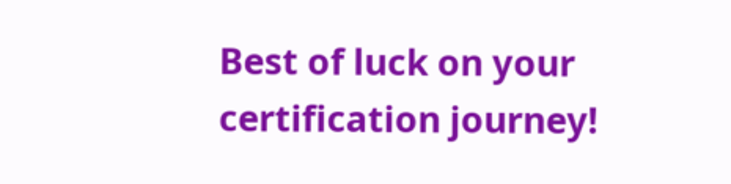Best of luck on your certification journey!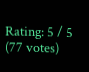Rating: 5 / 5 (77 votes)